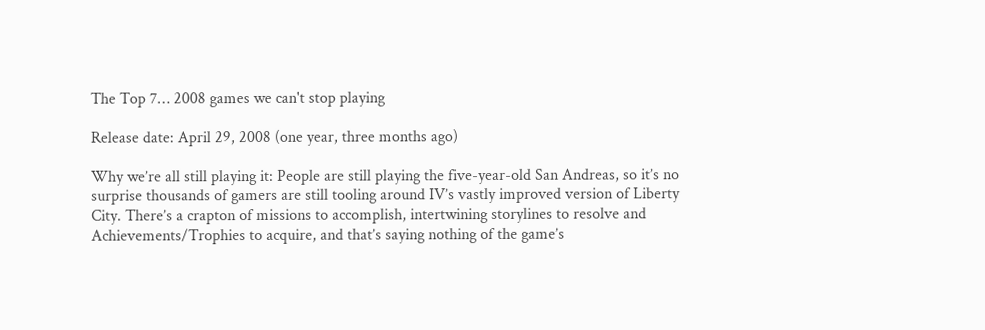The Top 7… 2008 games we can't stop playing

Release date: April 29, 2008 (one year, three months ago)

Why we’re all still playing it: People are still playing the five-year-old San Andreas, so it’s no surprise thousands of gamers are still tooling around IV’s vastly improved version of Liberty City. There’s a crapton of missions to accomplish, intertwining storylines to resolve and Achievements/Trophies to acquire, and that’s saying nothing of the game’s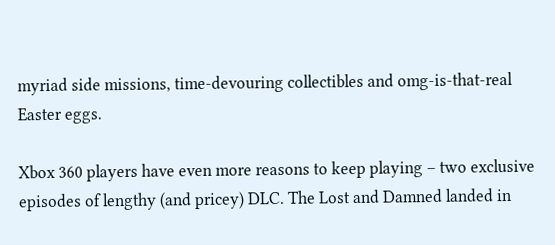myriad side missions, time-devouring collectibles and omg-is-that-real Easter eggs.

Xbox 360 players have even more reasons to keep playing – two exclusive episodes of lengthy (and pricey) DLC. The Lost and Damned landed in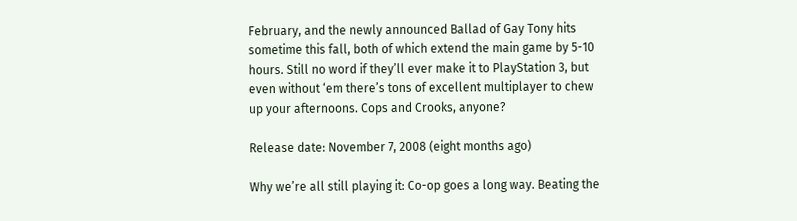February, and the newly announced Ballad of Gay Tony hits sometime this fall, both of which extend the main game by 5-10 hours. Still no word if they’ll ever make it to PlayStation 3, but even without ‘em there’s tons of excellent multiplayer to chew up your afternoons. Cops and Crooks, anyone?

Release date: November 7, 2008 (eight months ago)

Why we’re all still playing it: Co-op goes a long way. Beating the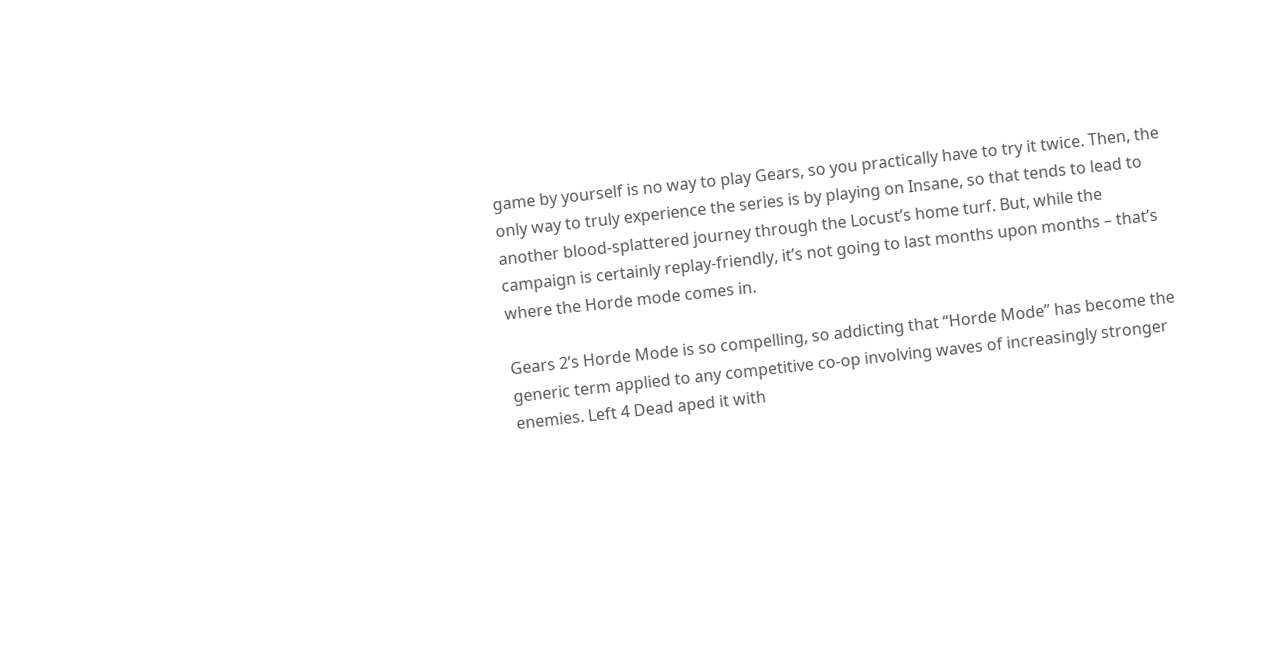game by yourself is no way to play Gears, so you practically have to try it twice. Then, the only way to truly experience the series is by playing on Insane, so that tends to lead to another blood-splattered journey through the Locust’s home turf. But, while the campaign is certainly replay-friendly, it’s not going to last months upon months – that’s where the Horde mode comes in.

Gears 2’s Horde Mode is so compelling, so addicting that “Horde Mode” has become the generic term applied to any competitive co-op involving waves of increasingly stronger enemies. Left 4 Dead aped it with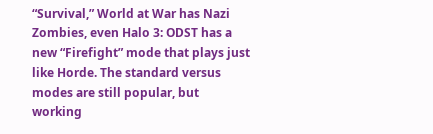“Survival,” World at War has Nazi Zombies, even Halo 3: ODST has a new “Firefight” mode that plays just like Horde. The standard versus modes are still popular, but working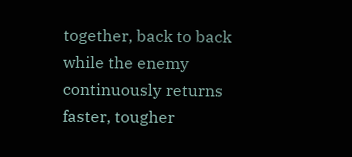together, back to back while the enemy continuously returns faster, tougher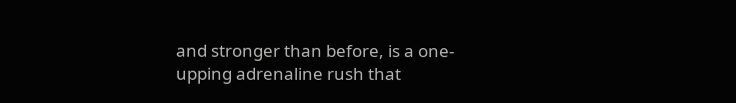and stronger than before, is a one-upping adrenaline rush that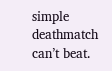simple deathmatch can’t beat.